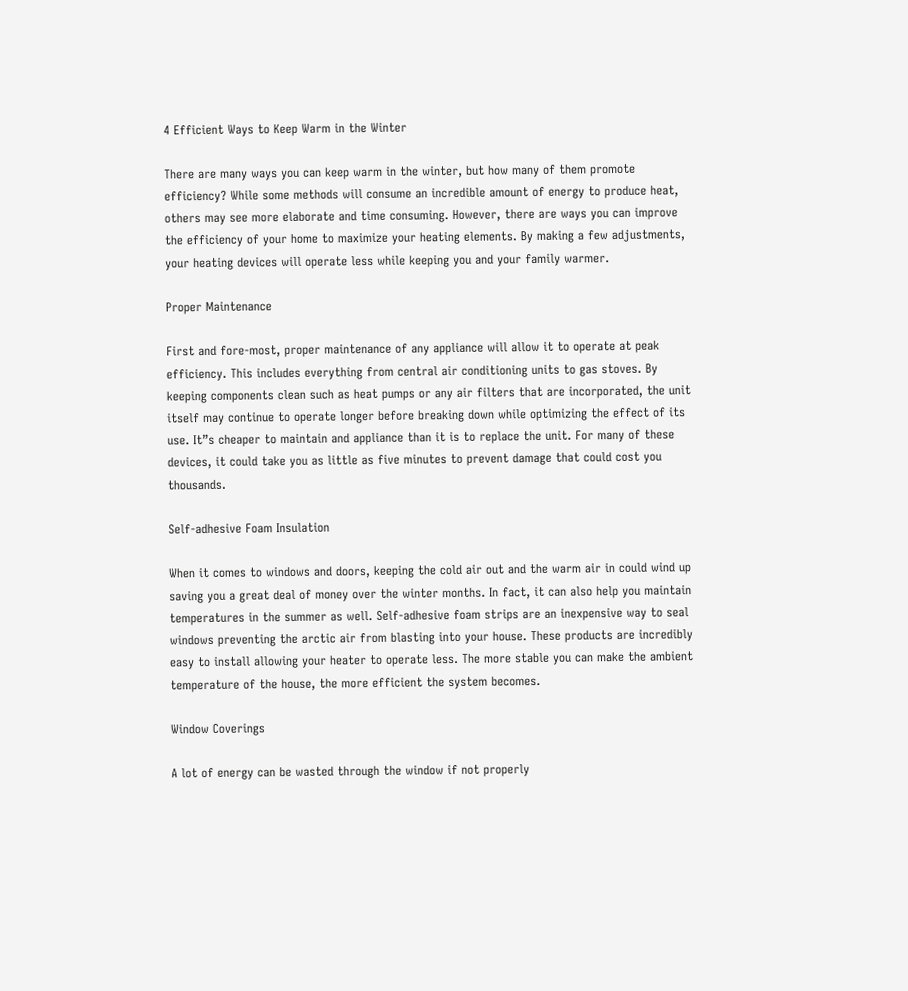4 Efficient Ways to Keep Warm in the Winter

There are many ways you can keep warm in the winter, but how many of them promote efficiency? While some methods will consume an incredible amount of energy to produce heat, others may see more elaborate and time consuming. However, there are ways you can improve the efficiency of your home to maximize your heating elements. By making a few adjustments, your heating devices will operate less while keeping you and your family warmer.

Proper Maintenance

First and fore-most, proper maintenance of any appliance will allow it to operate at peak efficiency. This includes everything from central air conditioning units to gas stoves. By keeping components clean such as heat pumps or any air filters that are incorporated, the unit itself may continue to operate longer before breaking down while optimizing the effect of its use. It”s cheaper to maintain and appliance than it is to replace the unit. For many of these devices, it could take you as little as five minutes to prevent damage that could cost you thousands.

Self-adhesive Foam Insulation

When it comes to windows and doors, keeping the cold air out and the warm air in could wind up saving you a great deal of money over the winter months. In fact, it can also help you maintain temperatures in the summer as well. Self-adhesive foam strips are an inexpensive way to seal windows preventing the arctic air from blasting into your house. These products are incredibly easy to install allowing your heater to operate less. The more stable you can make the ambient temperature of the house, the more efficient the system becomes.

Window Coverings

A lot of energy can be wasted through the window if not properly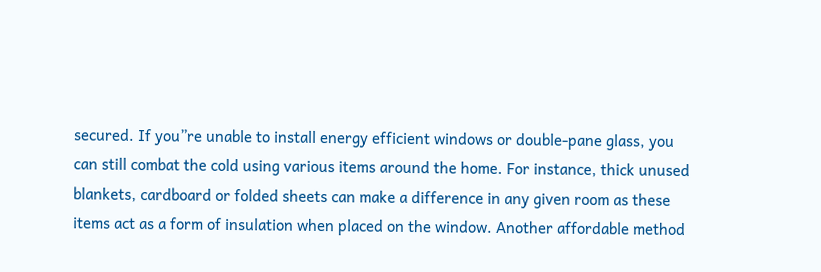secured. If you”re unable to install energy efficient windows or double-pane glass, you can still combat the cold using various items around the home. For instance, thick unused blankets, cardboard or folded sheets can make a difference in any given room as these items act as a form of insulation when placed on the window. Another affordable method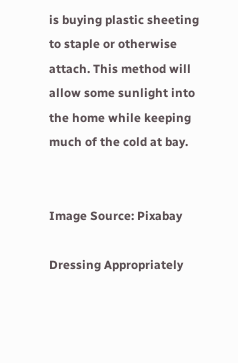is buying plastic sheeting to staple or otherwise attach. This method will allow some sunlight into the home while keeping much of the cold at bay.


Image Source: Pixabay

Dressing Appropriately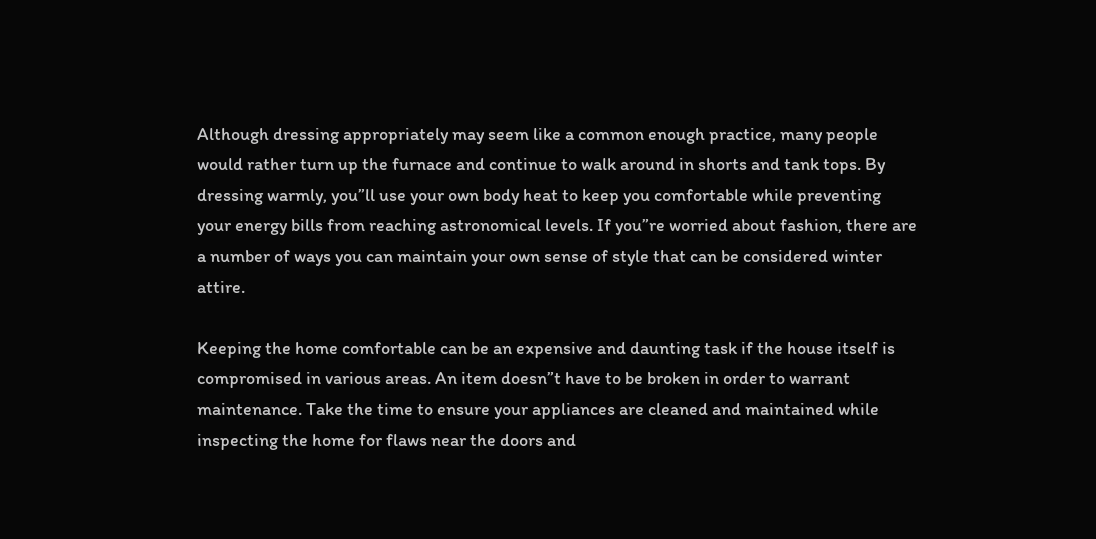Although dressing appropriately may seem like a common enough practice, many people would rather turn up the furnace and continue to walk around in shorts and tank tops. By dressing warmly, you”ll use your own body heat to keep you comfortable while preventing your energy bills from reaching astronomical levels. If you”re worried about fashion, there are a number of ways you can maintain your own sense of style that can be considered winter attire.

Keeping the home comfortable can be an expensive and daunting task if the house itself is compromised in various areas. An item doesn”t have to be broken in order to warrant maintenance. Take the time to ensure your appliances are cleaned and maintained while inspecting the home for flaws near the doors and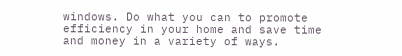windows. Do what you can to promote efficiency in your home and save time and money in a variety of ways.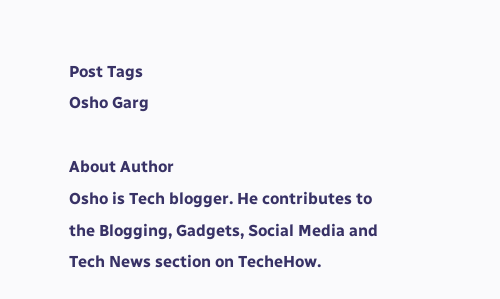Post Tags
Osho Garg

About Author
Osho is Tech blogger. He contributes to the Blogging, Gadgets, Social Media and Tech News section on TecheHow.